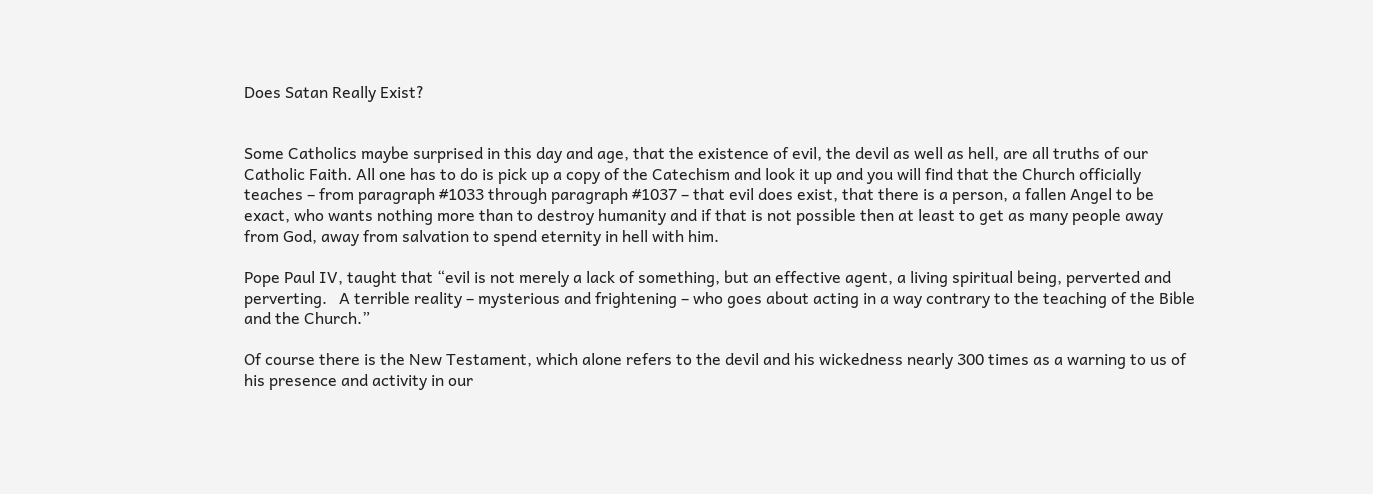Does Satan Really Exist?


Some Catholics maybe surprised in this day and age, that the existence of evil, the devil as well as hell, are all truths of our Catholic Faith. All one has to do is pick up a copy of the Catechism and look it up and you will find that the Church officially teaches – from paragraph #1033 through paragraph #1037 – that evil does exist, that there is a person, a fallen Angel to be exact, who wants nothing more than to destroy humanity and if that is not possible then at least to get as many people away from God, away from salvation to spend eternity in hell with him.

Pope Paul IV, taught that “evil is not merely a lack of something, but an effective agent, a living spiritual being, perverted and perverting.   A terrible reality – mysterious and frightening – who goes about acting in a way contrary to the teaching of the Bible and the Church.”

Of course there is the New Testament, which alone refers to the devil and his wickedness nearly 300 times as a warning to us of his presence and activity in our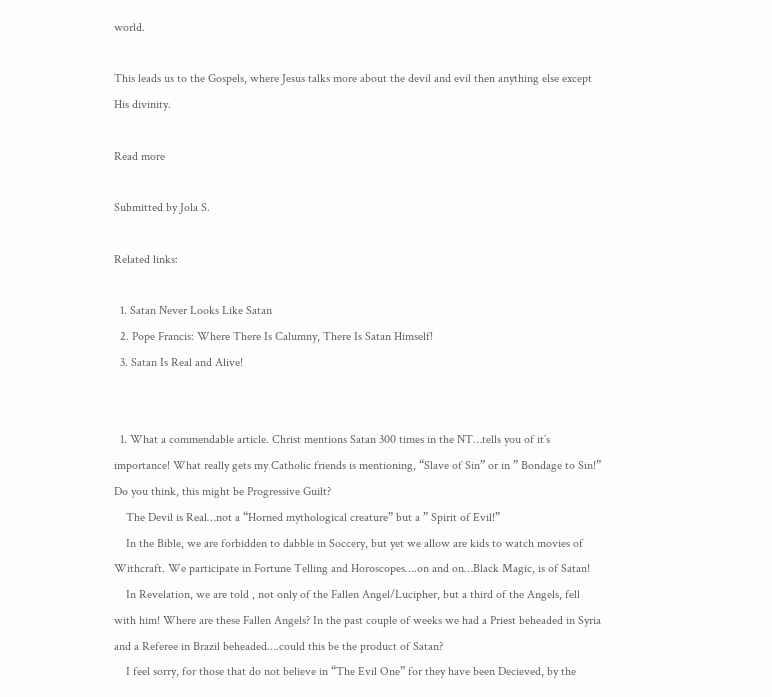world.

This leads us to the Gospels, where Jesus talks more about the devil and evil then anything else except His divinity.

Read more

Submitted by Jola S.

Related links:

  1. Satan Never Looks Like Satan
  2. Pope Francis: Where There Is Calumny, There Is Satan Himself!
  3. Satan Is Real and Alive!


  1. What a commendable article. Christ mentions Satan 300 times in the NT…tells you of it’s importance! What really gets my Catholic friends is mentioning, “Slave of Sin” or in ” Bondage to Sin!” Do you think, this might be Progressive Guilt?
    The Devil is Real…not a “Horned mythological creature” but a ” Spirit of Evil!”
    In the Bible, we are forbidden to dabble in Soccery, but yet we allow are kids to watch movies of Withcraft. We participate in Fortune Telling and Horoscopes….on and on…Black Magic, is of Satan!
    In Revelation, we are told , not only of the Fallen Angel/Lucipher, but a third of the Angels, fell with him! Where are these Fallen Angels? In the past couple of weeks we had a Priest beheaded in Syria and a Referee in Brazil beheaded….could this be the product of Satan?
    I feel sorry, for those that do not believe in “The Evil One” for they have been Decieved, by the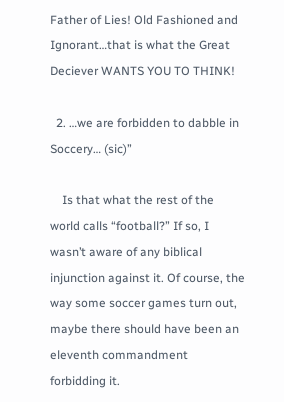Father of Lies! Old Fashioned and Ignorant…that is what the Great Deciever WANTS YOU TO THINK!

  2. …we are forbidden to dabble in Soccery… (sic)”

    Is that what the rest of the world calls “football?” If so, I wasn’t aware of any biblical injunction against it. Of course, the way some soccer games turn out, maybe there should have been an eleventh commandment forbidding it.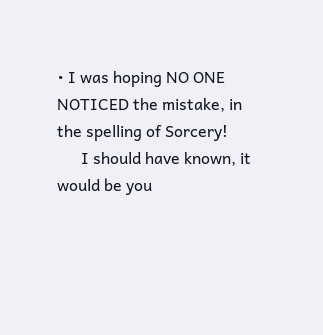• I was hoping NO ONE NOTICED the mistake, in the spelling of Sorcery!
      I should have known, it would be you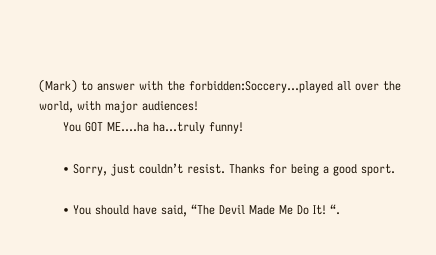(Mark) to answer with the forbidden:Soccery…played all over the world, with major audiences!
      You GOT ME….ha ha…truly funny!

      • Sorry, just couldn’t resist. Thanks for being a good sport.

      • You should have said, “The Devil Made Me Do It! “.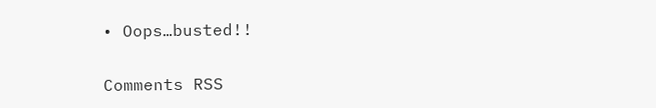• Oops…busted!!

Comments RSS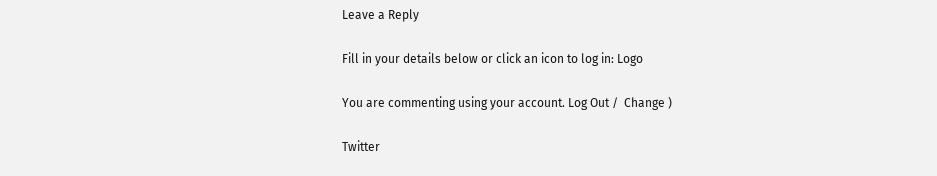Leave a Reply

Fill in your details below or click an icon to log in: Logo

You are commenting using your account. Log Out /  Change )

Twitter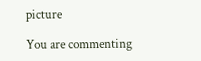picture

You are commenting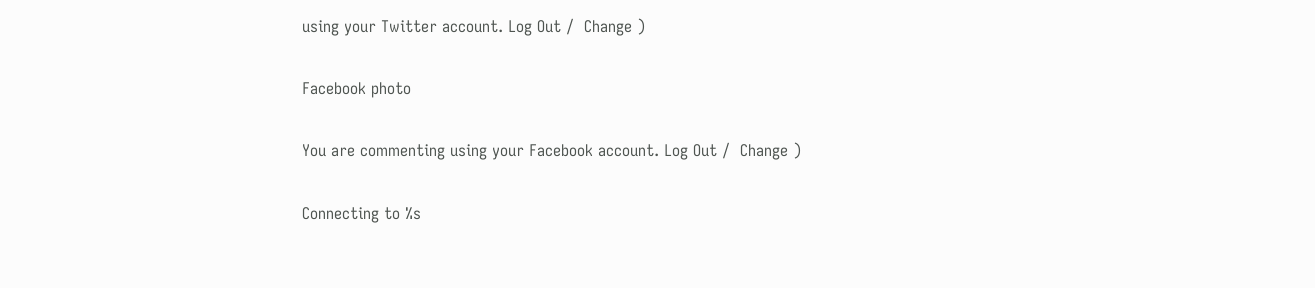using your Twitter account. Log Out /  Change )

Facebook photo

You are commenting using your Facebook account. Log Out /  Change )

Connecting to %s